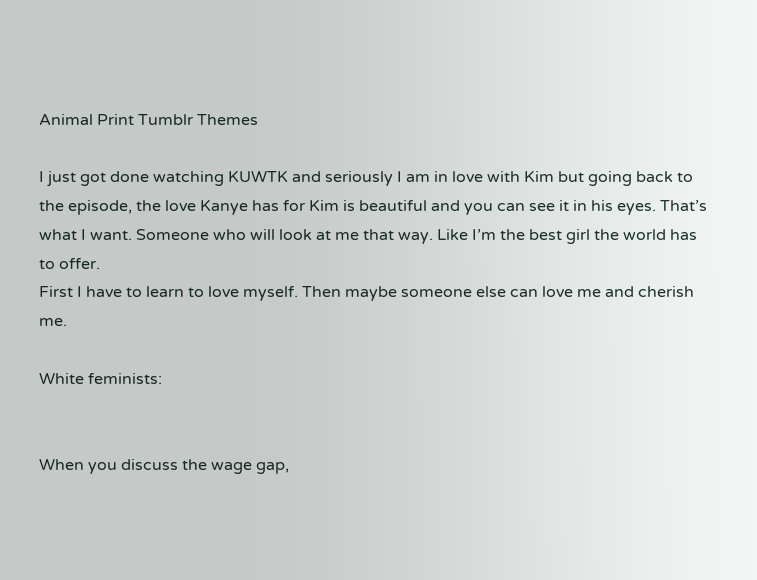Animal Print Tumblr Themes

I just got done watching KUWTK and seriously I am in love with Kim but going back to the episode, the love Kanye has for Kim is beautiful and you can see it in his eyes. That’s what I want. Someone who will look at me that way. Like I’m the best girl the world has to offer.
First I have to learn to love myself. Then maybe someone else can love me and cherish me.

White feminists:


When you discuss the wage gap,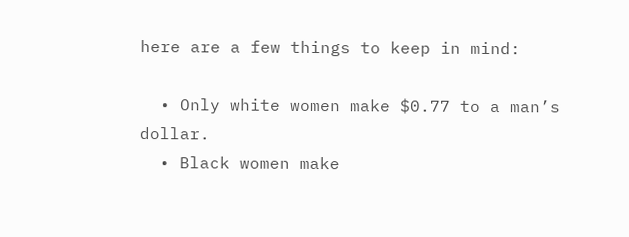here are a few things to keep in mind:

  • Only white women make $0.77 to a man’s dollar.
  • Black women make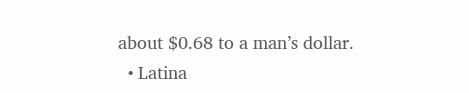about $0.68 to a man’s dollar.
  • Latina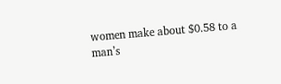women make about $0.58 to a man’s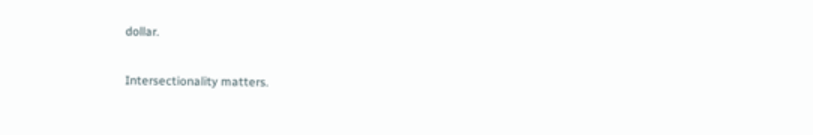dollar.

Intersectionality matters.